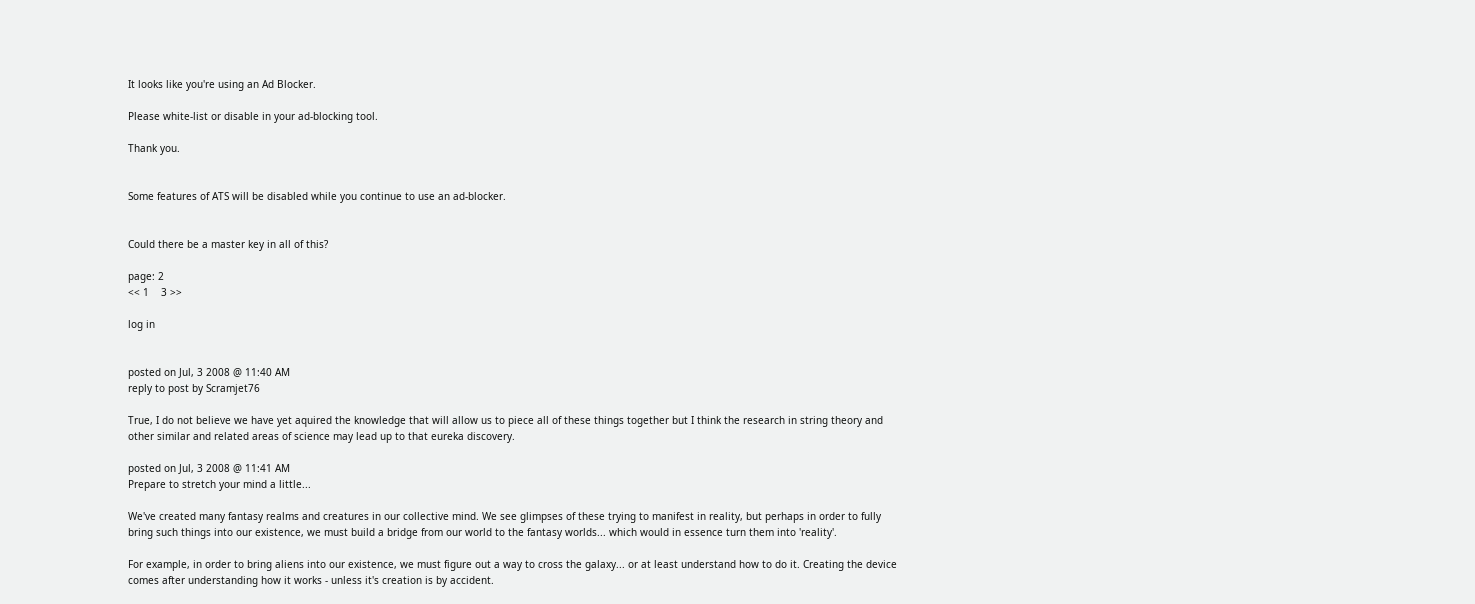It looks like you're using an Ad Blocker.

Please white-list or disable in your ad-blocking tool.

Thank you.


Some features of ATS will be disabled while you continue to use an ad-blocker.


Could there be a master key in all of this?

page: 2
<< 1    3 >>

log in


posted on Jul, 3 2008 @ 11:40 AM
reply to post by Scramjet76

True, I do not believe we have yet aquired the knowledge that will allow us to piece all of these things together but I think the research in string theory and other similar and related areas of science may lead up to that eureka discovery.

posted on Jul, 3 2008 @ 11:41 AM
Prepare to stretch your mind a little...

We've created many fantasy realms and creatures in our collective mind. We see glimpses of these trying to manifest in reality, but perhaps in order to fully bring such things into our existence, we must build a bridge from our world to the fantasy worlds... which would in essence turn them into 'reality'.

For example, in order to bring aliens into our existence, we must figure out a way to cross the galaxy... or at least understand how to do it. Creating the device comes after understanding how it works - unless it's creation is by accident.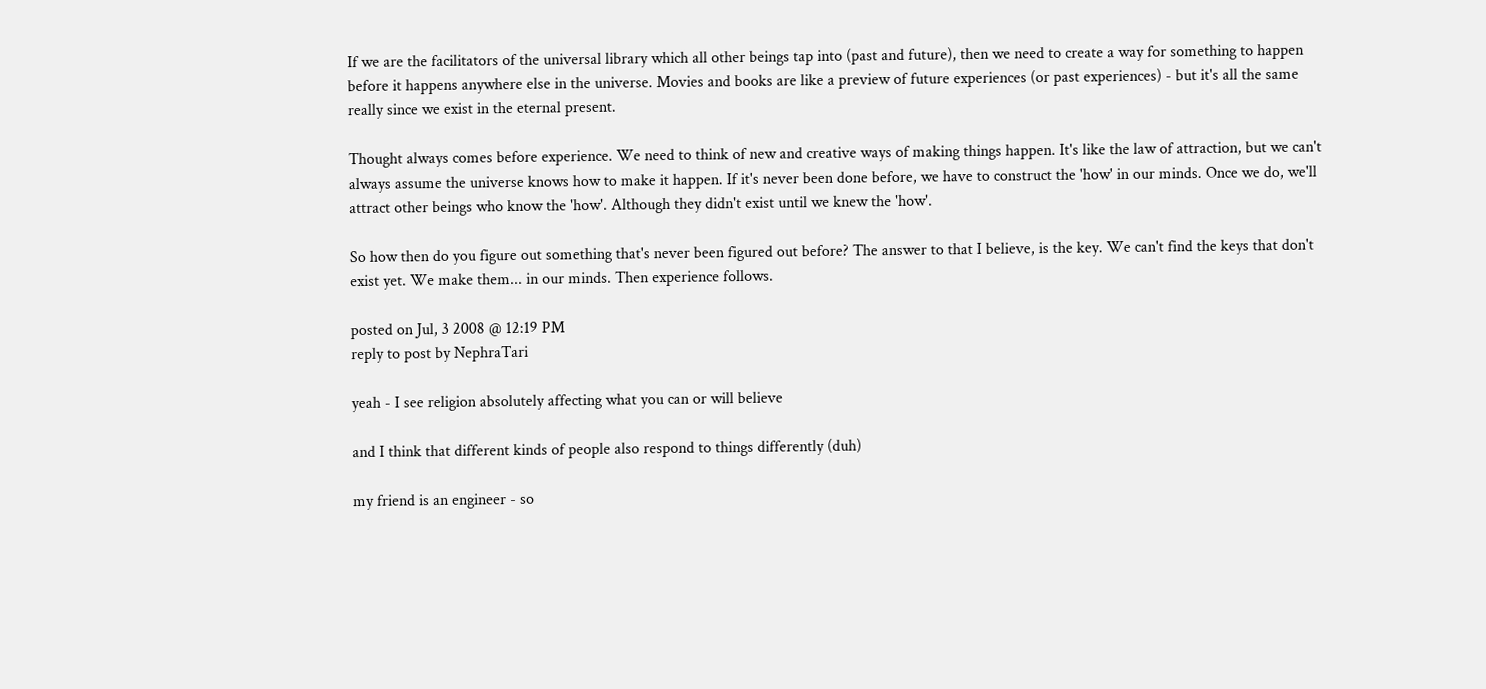If we are the facilitators of the universal library which all other beings tap into (past and future), then we need to create a way for something to happen before it happens anywhere else in the universe. Movies and books are like a preview of future experiences (or past experiences) - but it's all the same really since we exist in the eternal present.

Thought always comes before experience. We need to think of new and creative ways of making things happen. It's like the law of attraction, but we can't always assume the universe knows how to make it happen. If it's never been done before, we have to construct the 'how' in our minds. Once we do, we'll attract other beings who know the 'how'. Although they didn't exist until we knew the 'how'.

So how then do you figure out something that's never been figured out before? The answer to that I believe, is the key. We can't find the keys that don't exist yet. We make them... in our minds. Then experience follows.

posted on Jul, 3 2008 @ 12:19 PM
reply to post by NephraTari

yeah - I see religion absolutely affecting what you can or will believe

and I think that different kinds of people also respond to things differently (duh)

my friend is an engineer - so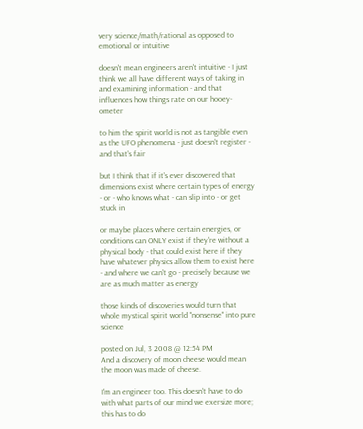very science/math/rational as opposed to emotional or intuitive

doesn't mean engineers aren't intuitive - I just think we all have different ways of taking in and examining information - and that influences how things rate on our hooey-ometer

to him the spirit world is not as tangible even as the UFO phenomena - just doesn't register - and that's fair

but I think that if it's ever discovered that dimensions exist where certain types of energy - or - who knows what - can slip into - or get stuck in

or maybe places where certain energies, or conditions can ONLY exist if they're without a physical body - that could exist here if they have whatever physics allow them to exist here - and where we can't go - precisely because we are as much matter as energy

those kinds of discoveries would turn that whole mystical spirit world "nonsense" into pure science

posted on Jul, 3 2008 @ 12:54 PM
And a discovery of moon cheese would mean the moon was made of cheese.

I'm an engineer too. This doesn't have to do with what parts of our mind we exersize more; this has to do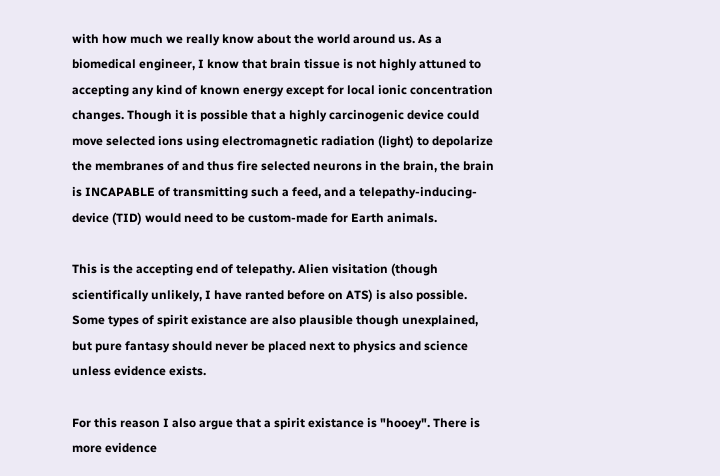with how much we really know about the world around us. As a biomedical engineer, I know that brain tissue is not highly attuned to accepting any kind of known energy except for local ionic concentration changes. Though it is possible that a highly carcinogenic device could move selected ions using electromagnetic radiation (light) to depolarize the membranes of and thus fire selected neurons in the brain, the brain is INCAPABLE of transmitting such a feed, and a telepathy-inducing-device (TID) would need to be custom-made for Earth animals.

This is the accepting end of telepathy. Alien visitation (though scientifically unlikely, I have ranted before on ATS) is also possible. Some types of spirit existance are also plausible though unexplained, but pure fantasy should never be placed next to physics and science unless evidence exists.

For this reason I also argue that a spirit existance is "hooey". There is more evidence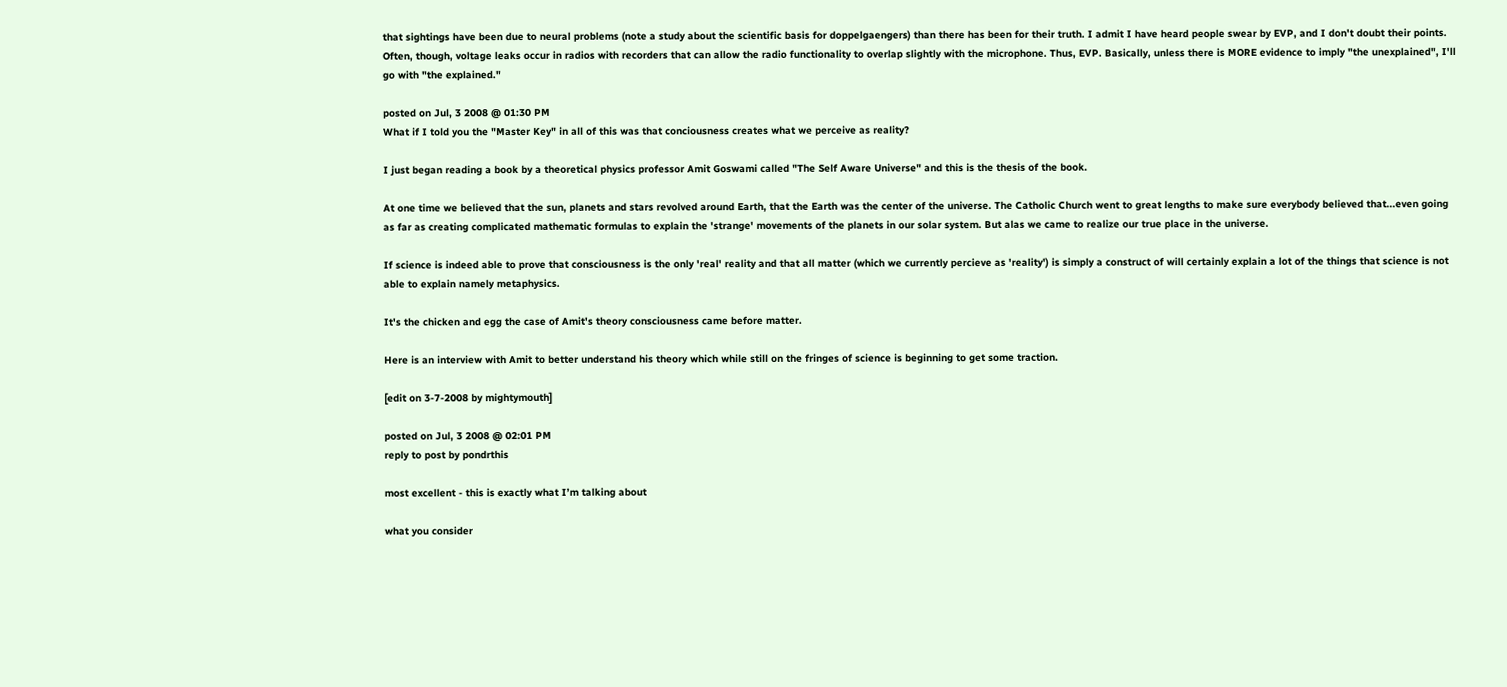that sightings have been due to neural problems (note a study about the scientific basis for doppelgaengers) than there has been for their truth. I admit I have heard people swear by EVP, and I don't doubt their points. Often, though, voltage leaks occur in radios with recorders that can allow the radio functionality to overlap slightly with the microphone. Thus, EVP. Basically, unless there is MORE evidence to imply "the unexplained", I'll go with "the explained."

posted on Jul, 3 2008 @ 01:30 PM
What if I told you the "Master Key" in all of this was that conciousness creates what we perceive as reality?

I just began reading a book by a theoretical physics professor Amit Goswami called "The Self Aware Universe" and this is the thesis of the book.

At one time we believed that the sun, planets and stars revolved around Earth, that the Earth was the center of the universe. The Catholic Church went to great lengths to make sure everybody believed that...even going as far as creating complicated mathematic formulas to explain the 'strange' movements of the planets in our solar system. But alas we came to realize our true place in the universe.

If science is indeed able to prove that consciousness is the only 'real' reality and that all matter (which we currently percieve as 'reality') is simply a construct of will certainly explain a lot of the things that science is not able to explain namely metaphysics.

It's the chicken and egg the case of Amit's theory consciousness came before matter.

Here is an interview with Amit to better understand his theory which while still on the fringes of science is beginning to get some traction.

[edit on 3-7-2008 by mightymouth]

posted on Jul, 3 2008 @ 02:01 PM
reply to post by pondrthis

most excellent - this is exactly what I’m talking about

what you consider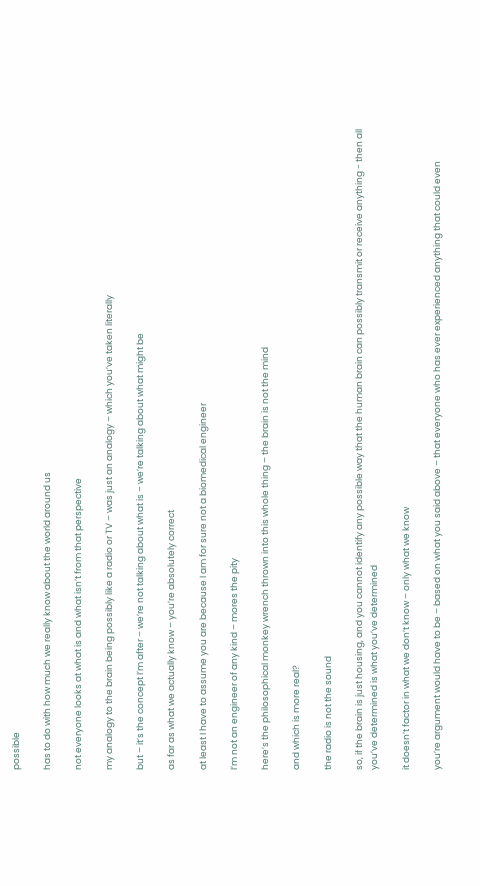possible

has to do with how much we really know about the world around us

not everyone looks at what is and what isn’t from that perspective

my analogy to the brain being possibly like a radio or TV – was just an analogy – which you’ve taken literally

but – it’s the concept I’m after – we’re not talking about what is – we’re talking about what might be

as far as what we actually know – you’re absolutely correct

at least I have to assume you are because I am for sure not a biomedical engineer

I’m not an engineer of any kind – mores the pity

here’s the philosophical monkey wrench thrown into this whole thing – the brain is not the mind

and which is more real?

the radio is not the sound

so, if the brain is just housing, and you cannot identify any possible way that the human brain can possibly transmit or receive anything - then all you’ve determined is what you’ve determined

it doesn’t factor in what we don’t know – only what we know

you’re argument would have to be – based on what you said above – that everyone who has ever experienced anything that could even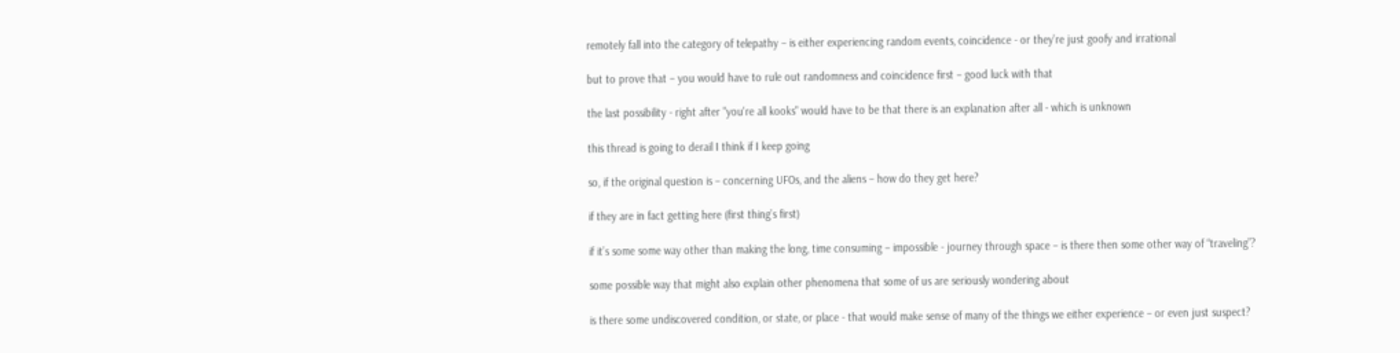remotely fall into the category of telepathy – is either experiencing random events, coincidence - or they’re just goofy and irrational

but to prove that – you would have to rule out randomness and coincidence first – good luck with that

the last possibility - right after "you're all kooks" would have to be that there is an explanation after all - which is unknown

this thread is going to derail I think if I keep going

so, if the original question is – concerning UFOs, and the aliens – how do they get here?

if they are in fact getting here (first thing’s first)

if it’s some some way other than making the long, time consuming – impossible - journey through space – is there then some other way of “traveling”?

some possible way that might also explain other phenomena that some of us are seriously wondering about

is there some undiscovered condition, or state, or place - that would make sense of many of the things we either experience – or even just suspect?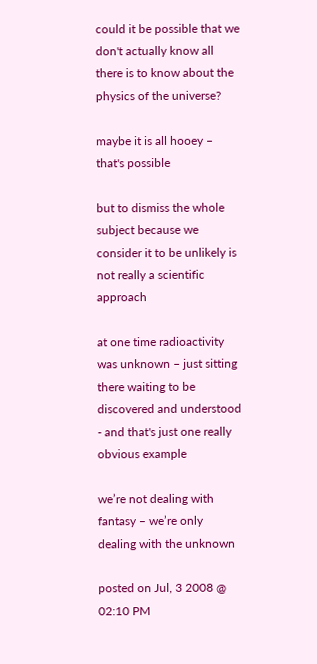could it be possible that we don't actually know all there is to know about the physics of the universe?

maybe it is all hooey – that's possible

but to dismiss the whole subject because we consider it to be unlikely is not really a scientific approach

at one time radioactivity was unknown – just sitting there waiting to be discovered and understood - and that's just one really obvious example

we’re not dealing with fantasy – we’re only dealing with the unknown

posted on Jul, 3 2008 @ 02:10 PM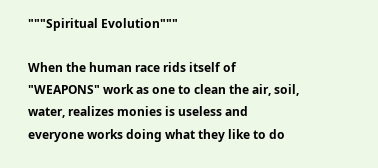"""Spiritual Evolution"""

When the human race rids itself of "WEAPONS" work as one to clean the air, soil, water, realizes monies is useless and everyone works doing what they like to do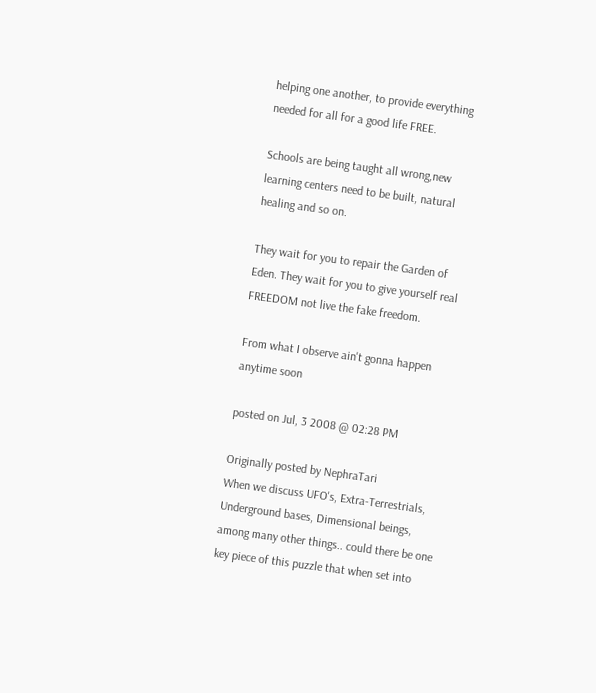helping one another, to provide everything needed for all for a good life FREE.

Schools are being taught all wrong,new learning centers need to be built, natural healing and so on.

They wait for you to repair the Garden of Eden. They wait for you to give yourself real FREEDOM not live the fake freedom.

From what I observe ain't gonna happen anytime soon

posted on Jul, 3 2008 @ 02:28 PM

Originally posted by NephraTari
When we discuss UFO's, Extra-Terrestrials, Underground bases, Dimensional beings, among many other things.. could there be one key piece of this puzzle that when set into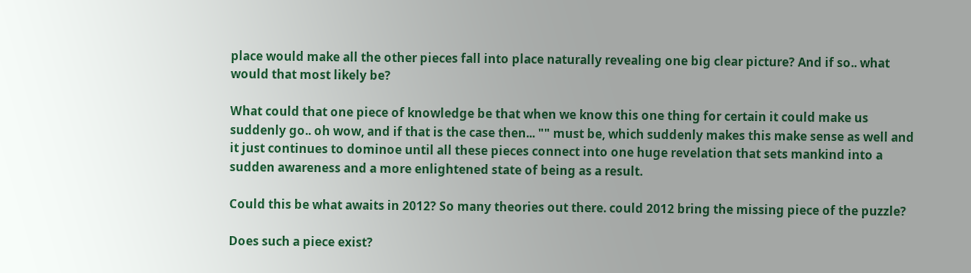place would make all the other pieces fall into place naturally revealing one big clear picture? And if so.. what would that most likely be?

What could that one piece of knowledge be that when we know this one thing for certain it could make us suddenly go.. oh wow, and if that is the case then... "" must be, which suddenly makes this make sense as well and it just continues to dominoe until all these pieces connect into one huge revelation that sets mankind into a sudden awareness and a more enlightened state of being as a result.

Could this be what awaits in 2012? So many theories out there. could 2012 bring the missing piece of the puzzle?

Does such a piece exist?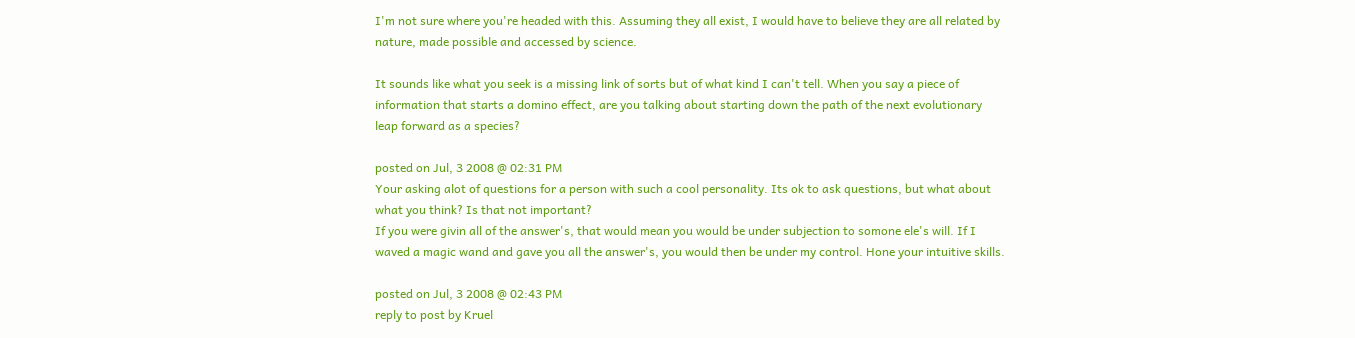I'm not sure where you're headed with this. Assuming they all exist, I would have to believe they are all related by nature, made possible and accessed by science.

It sounds like what you seek is a missing link of sorts but of what kind I can't tell. When you say a piece of information that starts a domino effect, are you talking about starting down the path of the next evolutionary leap forward as a species?

posted on Jul, 3 2008 @ 02:31 PM
Your asking alot of questions for a person with such a cool personality. Its ok to ask questions, but what about what you think? Is that not important?
If you were givin all of the answer's, that would mean you would be under subjection to somone ele's will. If I waved a magic wand and gave you all the answer's, you would then be under my control. Hone your intuitive skills.

posted on Jul, 3 2008 @ 02:43 PM
reply to post by Kruel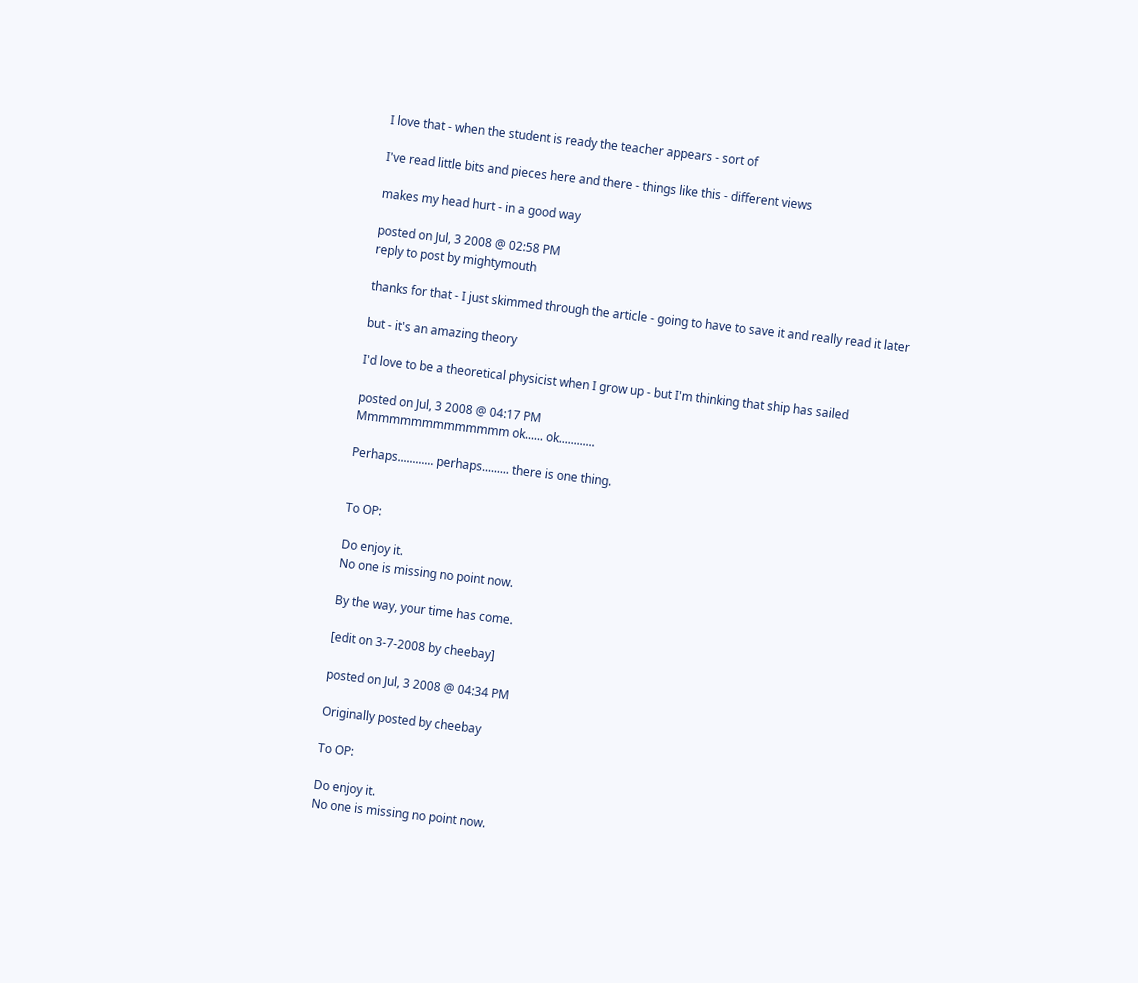I love that - when the student is ready the teacher appears - sort of

I've read little bits and pieces here and there - things like this - different views

makes my head hurt - in a good way

posted on Jul, 3 2008 @ 02:58 PM
reply to post by mightymouth

thanks for that - I just skimmed through the article - going to have to save it and really read it later

but - it's an amazing theory

I'd love to be a theoretical physicist when I grow up - but I'm thinking that ship has sailed

posted on Jul, 3 2008 @ 04:17 PM
Mmmmmmmmmmmmmm ok...... ok............

Perhaps............ perhaps......... there is one thing.


To OP:

Do enjoy it.
No one is missing no point now.

By the way, your time has come.

[edit on 3-7-2008 by cheebay]

posted on Jul, 3 2008 @ 04:34 PM

Originally posted by cheebay

To OP:

Do enjoy it.
No one is missing no point now.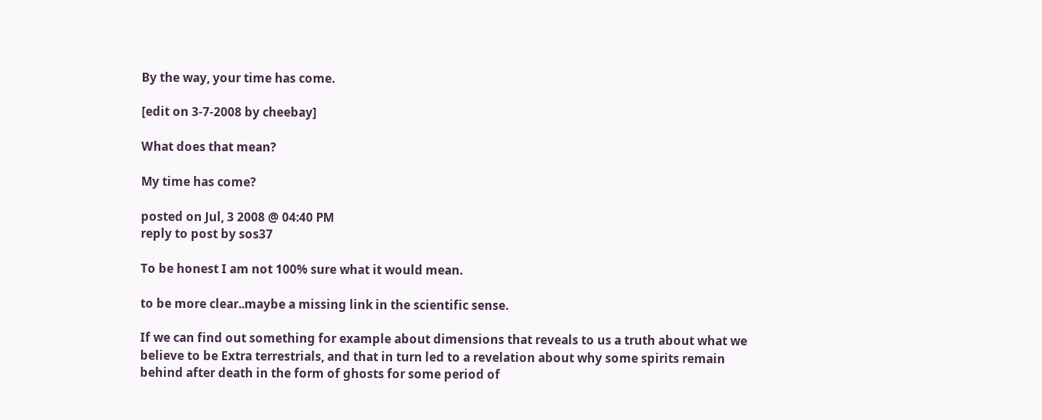By the way, your time has come.

[edit on 3-7-2008 by cheebay]

What does that mean?

My time has come?

posted on Jul, 3 2008 @ 04:40 PM
reply to post by sos37

To be honest I am not 100% sure what it would mean.

to be more clear..maybe a missing link in the scientific sense.

If we can find out something for example about dimensions that reveals to us a truth about what we believe to be Extra terrestrials, and that in turn led to a revelation about why some spirits remain behind after death in the form of ghosts for some period of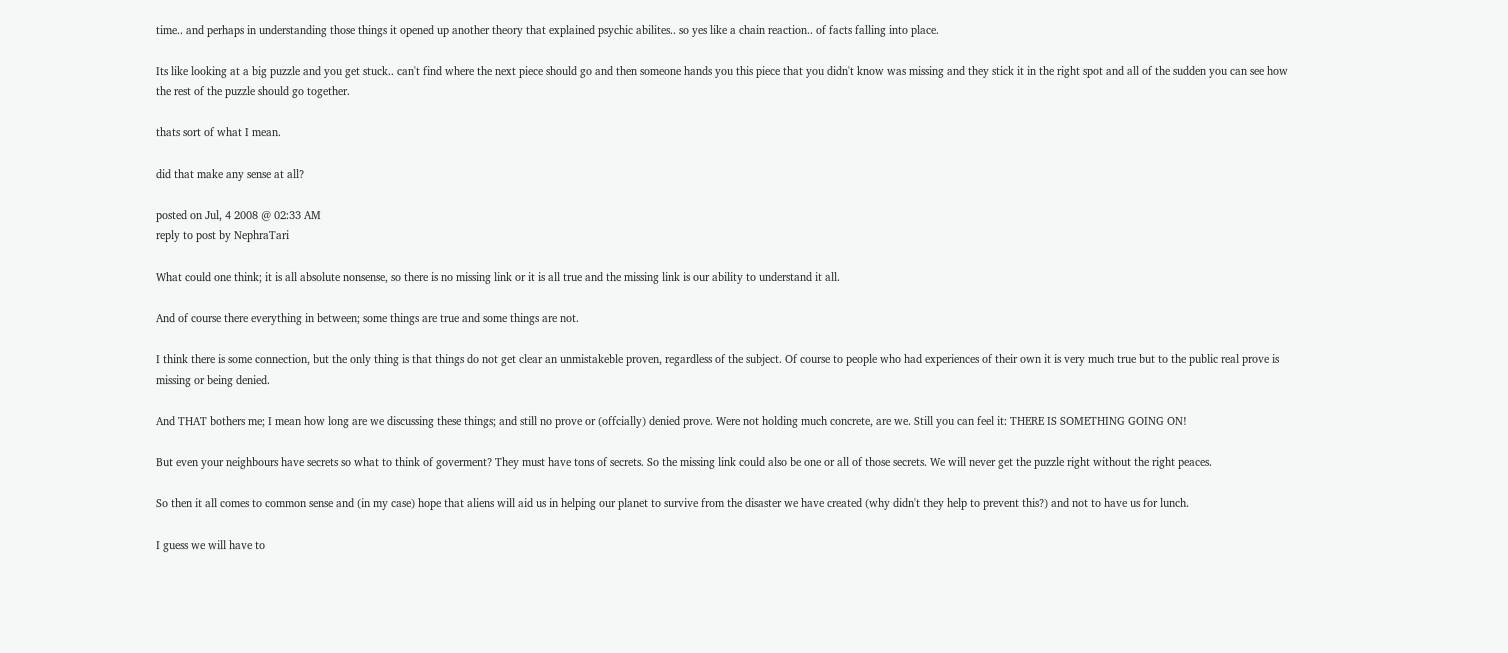time.. and perhaps in understanding those things it opened up another theory that explained psychic abilites.. so yes like a chain reaction.. of facts falling into place.

Its like looking at a big puzzle and you get stuck.. can't find where the next piece should go and then someone hands you this piece that you didn't know was missing and they stick it in the right spot and all of the sudden you can see how the rest of the puzzle should go together.

thats sort of what I mean.

did that make any sense at all?

posted on Jul, 4 2008 @ 02:33 AM
reply to post by NephraTari

What could one think; it is all absolute nonsense, so there is no missing link or it is all true and the missing link is our ability to understand it all.

And of course there everything in between; some things are true and some things are not.

I think there is some connection, but the only thing is that things do not get clear an unmistakeble proven, regardless of the subject. Of course to people who had experiences of their own it is very much true but to the public real prove is missing or being denied.

And THAT bothers me; I mean how long are we discussing these things; and still no prove or (offcially) denied prove. Were not holding much concrete, are we. Still you can feel it: THERE IS SOMETHING GOING ON!

But even your neighbours have secrets so what to think of goverment? They must have tons of secrets. So the missing link could also be one or all of those secrets. We will never get the puzzle right without the right peaces.

So then it all comes to common sense and (in my case) hope that aliens will aid us in helping our planet to survive from the disaster we have created (why didn't they help to prevent this?) and not to have us for lunch.

I guess we will have to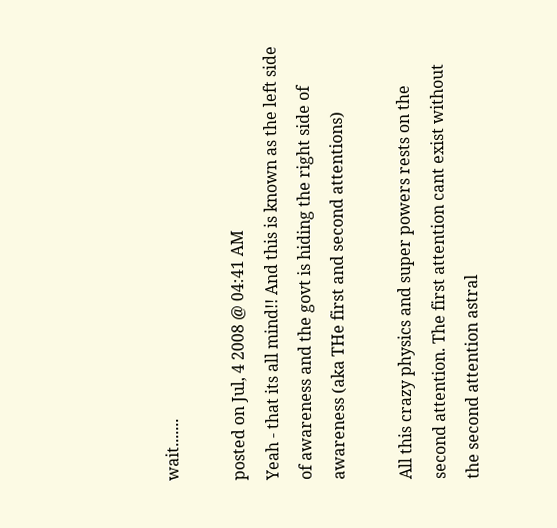wait.......

posted on Jul, 4 2008 @ 04:41 AM
Yeah - that its all mind!! And this is known as the left side of awareness and the govt is hiding the right side of awareness (aka THe first and second attentions)

All this crazy physics and super powers rests on the second attention. The first attention cant exist without the second attention astral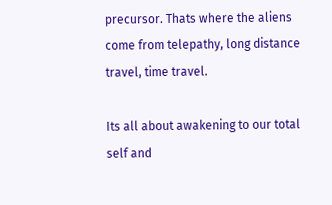precursor. Thats where the aliens come from telepathy, long distance travel, time travel.

Its all about awakening to our total self and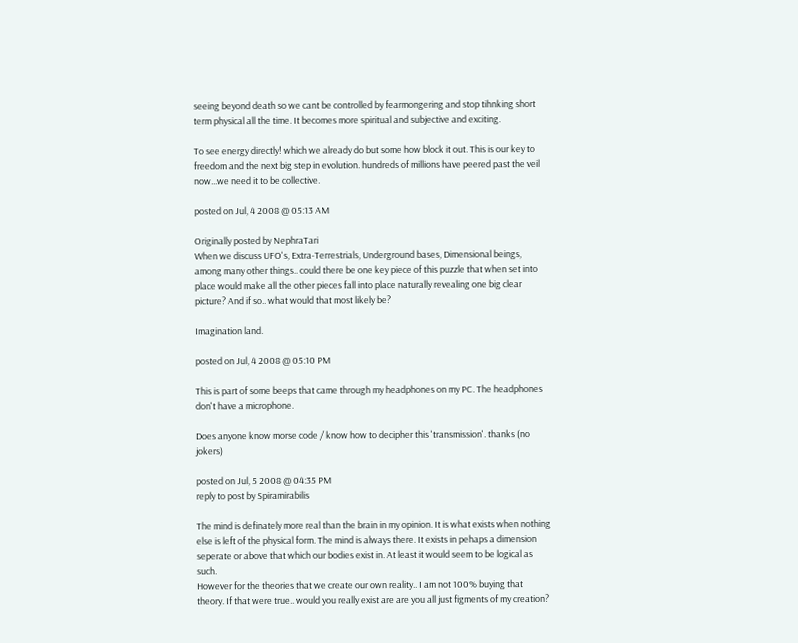seeing beyond death so we cant be controlled by fearmongering and stop tihnking short term physical all the time. It becomes more spiritual and subjective and exciting.

To see energy directly! which we already do but some how block it out. This is our key to freedom and the next big step in evolution. hundreds of millions have peered past the veil now...we need it to be collective.

posted on Jul, 4 2008 @ 05:13 AM

Originally posted by NephraTari
When we discuss UFO's, Extra-Terrestrials, Underground bases, Dimensional beings, among many other things.. could there be one key piece of this puzzle that when set into place would make all the other pieces fall into place naturally revealing one big clear picture? And if so.. what would that most likely be?

Imagination land.

posted on Jul, 4 2008 @ 05:10 PM

This is part of some beeps that came through my headphones on my PC. The headphones don't have a microphone.

Does anyone know morse code / know how to decipher this 'transmission'. thanks (no jokers)

posted on Jul, 5 2008 @ 04:35 PM
reply to post by Spiramirabilis

The mind is definately more real than the brain in my opinion. It is what exists when nothing else is left of the physical form. The mind is always there. It exists in pehaps a dimension seperate or above that which our bodies exist in. At least it would seem to be logical as such.
However for the theories that we create our own reality.. I am not 100% buying that theory. If that were true.. would you really exist are are you all just figments of my creation?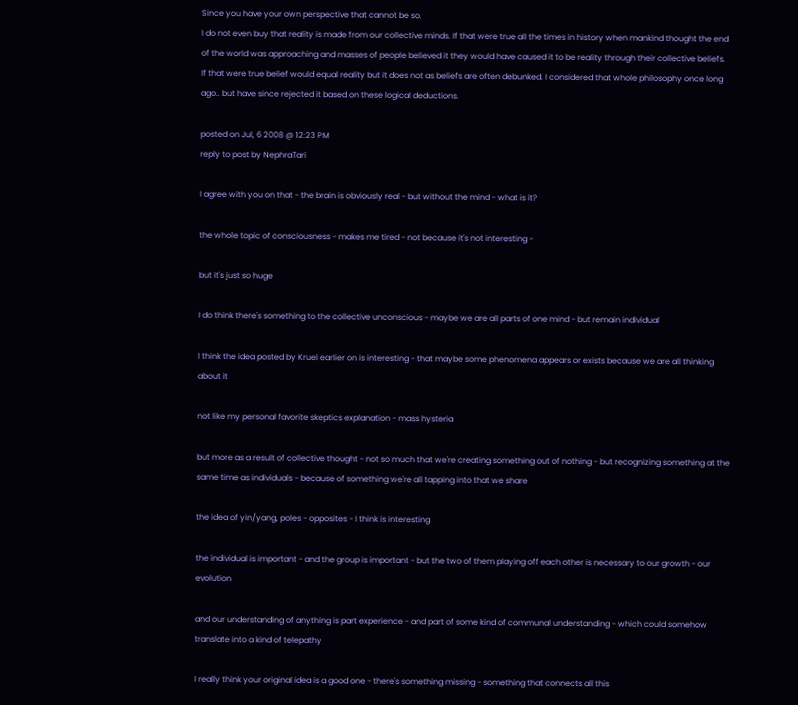Since you have your own perspective that cannot be so.
I do not even buy that reality is made from our collective minds. If that were true all the times in history when mankind thought the end of the world was approaching and masses of people believed it they would have caused it to be reality through their collective beliefs.
If that were true belief would equal reality but it does not as beliefs are often debunked. I considered that whole philosophy once long ago.. but have since rejected it based on these logical deductions.

posted on Jul, 6 2008 @ 12:23 PM
reply to post by NephraTari

I agree with you on that - the brain is obviously real - but without the mind - what is it?

the whole topic of consciousness - makes me tired - not because it's not interesting -

but it's just so huge

I do think there's something to the collective unconscious - maybe we are all parts of one mind - but remain individual

I think the idea posted by Kruel earlier on is interesting - that maybe some phenomena appears or exists because we are all thinking about it

not like my personal favorite skeptics explanation - mass hysteria

but more as a result of collective thought - not so much that we're creating something out of nothing - but recognizing something at the same time as individuals - because of something we're all tapping into that we share

the idea of yin/yang, poles - opposites - I think is interesting

the individual is important - and the group is important - but the two of them playing off each other is necessary to our growth - our evolution

and our understanding of anything is part experience - and part of some kind of communal understanding - which could somehow translate into a kind of telepathy

I really think your original idea is a good one - there's something missing - something that connects all this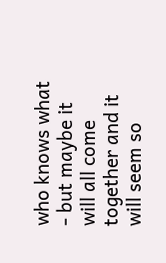who knows what - but maybe it will all come together and it will seem so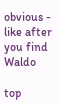obvious - like after you find Waldo

top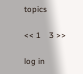topics

<< 1    3 >>

log in